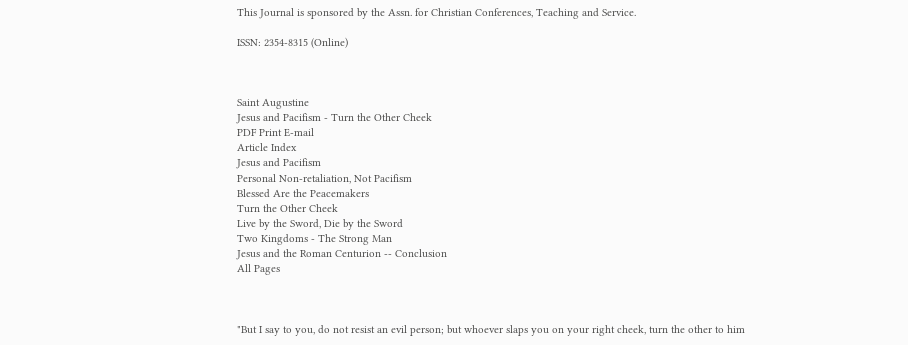This Journal is sponsored by the Assn. for Christian Conferences, Teaching and Service.

ISSN: 2354-8315 (Online)



Saint Augustine
Jesus and Pacifism - Turn the Other Cheek
PDF Print E-mail
Article Index
Jesus and Pacifism
Personal Non-retaliation, Not Pacifism
Blessed Are the Peacemakers
Turn the Other Cheek
Live by the Sword, Die by the Sword
Two Kingdoms - The Strong Man
Jesus and the Roman Centurion -- Conclusion
All Pages



"But I say to you, do not resist an evil person; but whoever slaps you on your right cheek, turn the other to him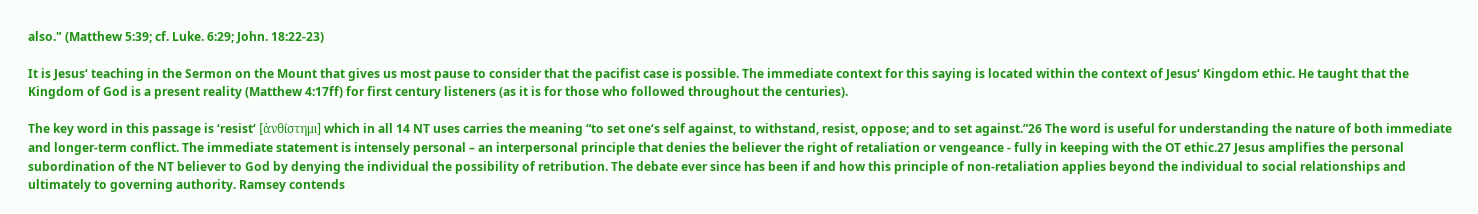also." (Matthew 5:39; cf. Luke. 6:29; John. 18:22-23)

It is Jesus‘ teaching in the Sermon on the Mount that gives us most pause to consider that the pacifist case is possible. The immediate context for this saying is located within the context of Jesus‘ Kingdom ethic. He taught that the Kingdom of God is a present reality (Matthew 4:17ff) for first century listeners (as it is for those who followed throughout the centuries).

The key word in this passage is ‘resist‘ [ἀνθίστημι] which in all 14 NT uses carries the meaning “to set one‘s self against, to withstand, resist, oppose; and to set against.”26 The word is useful for understanding the nature of both immediate and longer-term conflict. The immediate statement is intensely personal – an interpersonal principle that denies the believer the right of retaliation or vengeance - fully in keeping with the OT ethic.27 Jesus amplifies the personal subordination of the NT believer to God by denying the individual the possibility of retribution. The debate ever since has been if and how this principle of non-retaliation applies beyond the individual to social relationships and ultimately to governing authority. Ramsey contends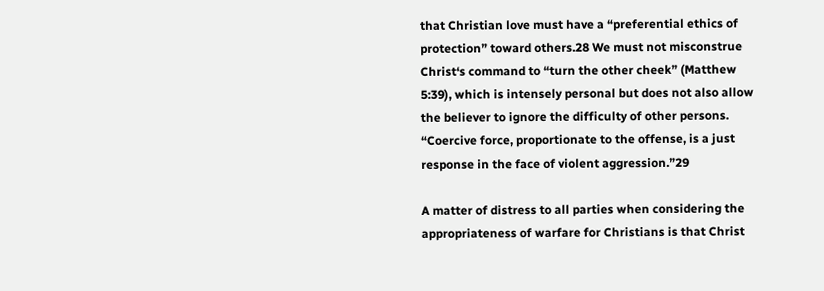that Christian love must have a “preferential ethics of protection” toward others.28 We must not misconstrue Christ‘s command to “turn the other cheek” (Matthew 5:39), which is intensely personal but does not also allow the believer to ignore the difficulty of other persons. “Coercive force, proportionate to the offense, is a just response in the face of violent aggression.”29

A matter of distress to all parties when considering the appropriateness of warfare for Christians is that Christ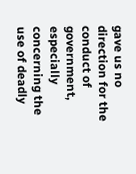gave us no direction for the conduct of government, especially concerning the use of deadly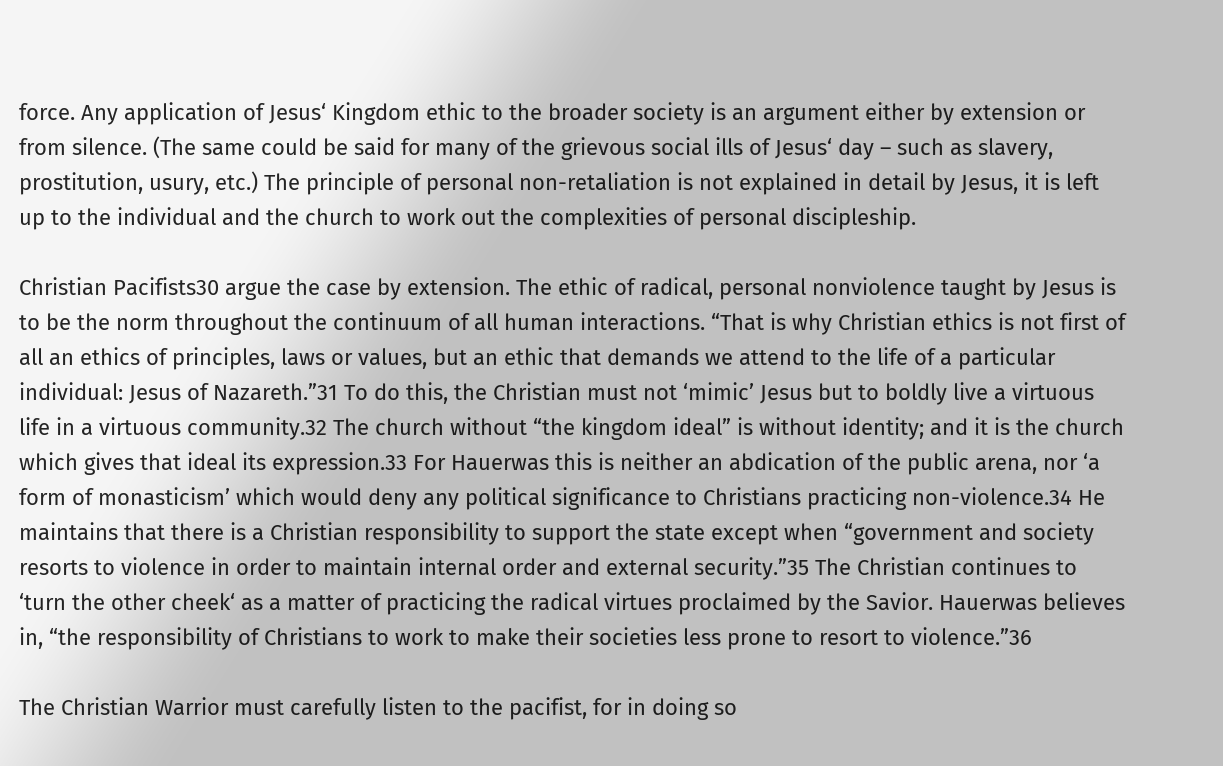force. Any application of Jesus‘ Kingdom ethic to the broader society is an argument either by extension or from silence. (The same could be said for many of the grievous social ills of Jesus‘ day – such as slavery, prostitution, usury, etc.) The principle of personal non-retaliation is not explained in detail by Jesus, it is left up to the individual and the church to work out the complexities of personal discipleship.

Christian Pacifists30 argue the case by extension. The ethic of radical, personal nonviolence taught by Jesus is to be the norm throughout the continuum of all human interactions. “That is why Christian ethics is not first of all an ethics of principles, laws or values, but an ethic that demands we attend to the life of a particular individual: Jesus of Nazareth.”31 To do this, the Christian must not ‘mimic’ Jesus but to boldly live a virtuous life in a virtuous community.32 The church without “the kingdom ideal” is without identity; and it is the church which gives that ideal its expression.33 For Hauerwas this is neither an abdication of the public arena, nor ‘a form of monasticism’ which would deny any political significance to Christians practicing non-violence.34 He maintains that there is a Christian responsibility to support the state except when “government and society resorts to violence in order to maintain internal order and external security.”35 The Christian continues to ‘turn the other cheek‘ as a matter of practicing the radical virtues proclaimed by the Savior. Hauerwas believes in, “the responsibility of Christians to work to make their societies less prone to resort to violence.”36

The Christian Warrior must carefully listen to the pacifist, for in doing so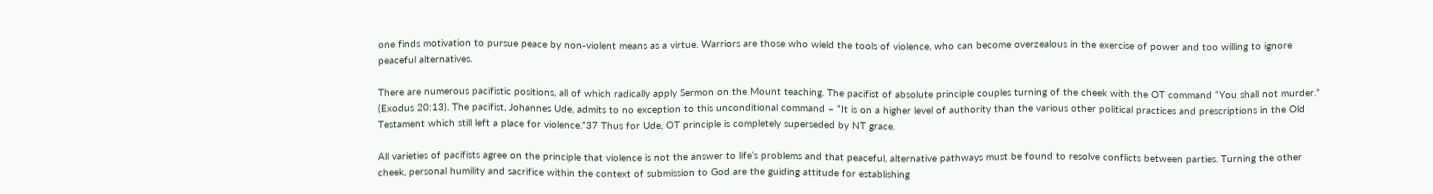one finds motivation to pursue peace by non-violent means as a virtue. Warriors are those who wield the tools of violence, who can become overzealous in the exercise of power and too willing to ignore peaceful alternatives.

There are numerous pacifistic positions, all of which radically apply Sermon on the Mount teaching. The pacifist of absolute principle couples turning of the cheek with the OT command “You shall not murder.” (Exodus 20:13). The pacifist, Johannes Ude, admits to no exception to this unconditional command – “It is on a higher level of authority than the various other political practices and prescriptions in the Old Testament which still left a place for violence.”37 Thus for Ude, OT principle is completely superseded by NT grace.

All varieties of pacifists agree on the principle that violence is not the answer to life‘s problems and that peaceful, alternative pathways must be found to resolve conflicts between parties. Turning the other cheek, personal humility and sacrifice within the context of submission to God are the guiding attitude for establishing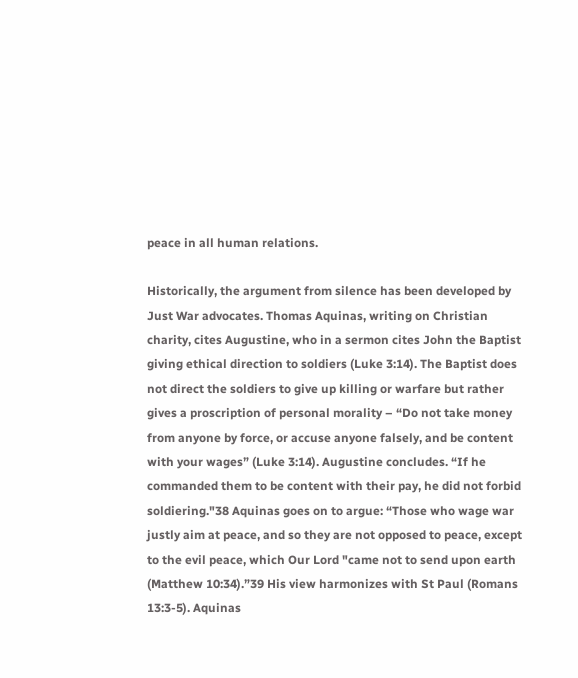peace in all human relations.

Historically, the argument from silence has been developed by Just War advocates. Thomas Aquinas, writing on Christian charity, cites Augustine, who in a sermon cites John the Baptist giving ethical direction to soldiers (Luke 3:14). The Baptist does not direct the soldiers to give up killing or warfare but rather gives a proscription of personal morality – “Do not take money from anyone by force, or accuse anyone falsely, and be content with your wages” (Luke 3:14). Augustine concludes. “If he commanded them to be content with their pay, he did not forbid soldiering."38 Aquinas goes on to argue: “Those who wage war justly aim at peace, and so they are not opposed to peace, except to the evil peace, which Our Lord "came not to send upon earth (Matthew 10:34).”39 His view harmonizes with St Paul (Romans 13:3-5). Aquinas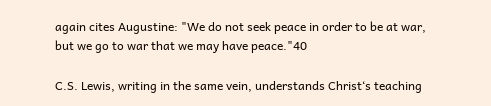again cites Augustine: "We do not seek peace in order to be at war, but we go to war that we may have peace."40

C.S. Lewis, writing in the same vein, understands Christ‘s teaching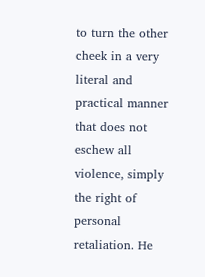to turn the other cheek in a very literal and practical manner that does not eschew all violence, simply the right of personal retaliation. He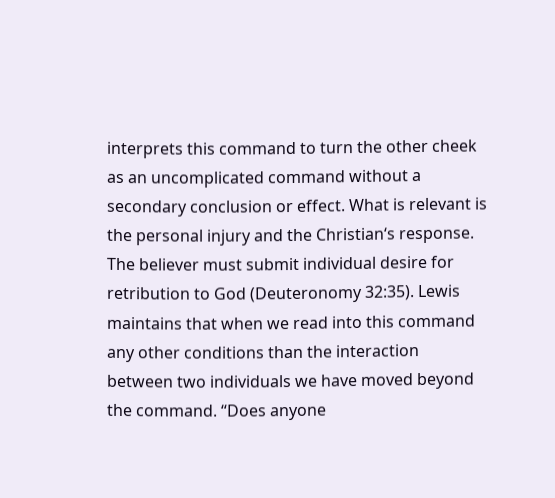interprets this command to turn the other cheek as an uncomplicated command without a secondary conclusion or effect. What is relevant is the personal injury and the Christian‘s response. The believer must submit individual desire for retribution to God (Deuteronomy 32:35). Lewis maintains that when we read into this command any other conditions than the interaction between two individuals we have moved beyond the command. “Does anyone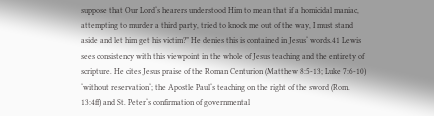suppose that Our Lord‘s hearers understood Him to mean that if a homicidal maniac, attempting to murder a third party, tried to knock me out of the way, I must stand aside and let him get his victim?” He denies this is contained in Jesus‘ words.41 Lewis sees consistency with this viewpoint in the whole of Jesus teaching and the entirety of scripture. He cites Jesus praise of the Roman Centurion (Matthew 8:5-13; Luke 7:6-10) ‘without reservation‘; the Apostle Paul‘s teaching on the right of the sword (Rom. 13:4ff) and St. Peter‘s confirmation of governmental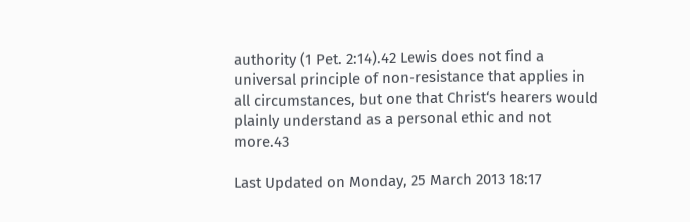authority (1 Pet. 2:14).42 Lewis does not find a universal principle of non-resistance that applies in all circumstances, but one that Christ‘s hearers would plainly understand as a personal ethic and not more.43

Last Updated on Monday, 25 March 2013 18:17